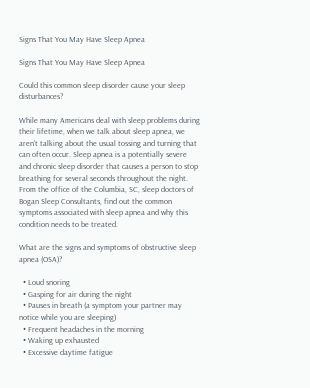Signs That You May Have Sleep Apnea

Signs That You May Have Sleep Apnea

Could this common sleep disorder cause your sleep disturbances?

While many Americans deal with sleep problems during their lifetime, when we talk about sleep apnea, we aren’t talking about the usual tossing and turning that can often occur. Sleep apnea is a potentially severe and chronic sleep disorder that causes a person to stop breathing for several seconds throughout the night. From the office of the Columbia, SC, sleep doctors of Bogan Sleep Consultants, find out the common symptoms associated with sleep apnea and why this condition needs to be treated.

What are the signs and symptoms of obstructive sleep apnea (OSA)?

  • Loud snoring
  • Gasping for air during the night
  • Pauses in breath (a symptom your partner may notice while you are sleeping)
  • Frequent headaches in the morning
  • Waking up exhausted
  • Excessive daytime fatigue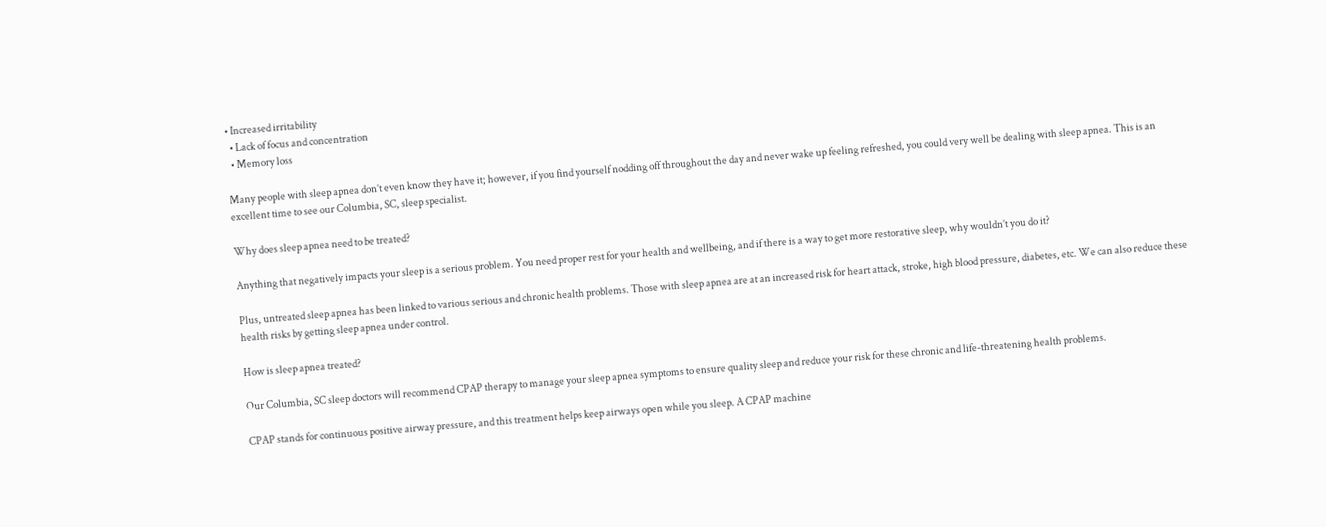• Increased irritability
  • Lack of focus and concentration
  • Memory loss

Many people with sleep apnea don’t even know they have it; however, if you find yourself nodding off throughout the day and never wake up feeling refreshed, you could very well be dealing with sleep apnea. This is an excellent time to see our Columbia, SC, sleep specialist.

Why does sleep apnea need to be treated?

Anything that negatively impacts your sleep is a serious problem. You need proper rest for your health and wellbeing, and if there is a way to get more restorative sleep, why wouldn’t you do it?

Plus, untreated sleep apnea has been linked to various serious and chronic health problems. Those with sleep apnea are at an increased risk for heart attack, stroke, high blood pressure, diabetes, etc. We can also reduce these health risks by getting sleep apnea under control.

How is sleep apnea treated?

Our Columbia, SC sleep doctors will recommend CPAP therapy to manage your sleep apnea symptoms to ensure quality sleep and reduce your risk for these chronic and life-threatening health problems.

CPAP stands for continuous positive airway pressure, and this treatment helps keep airways open while you sleep. A CPAP machine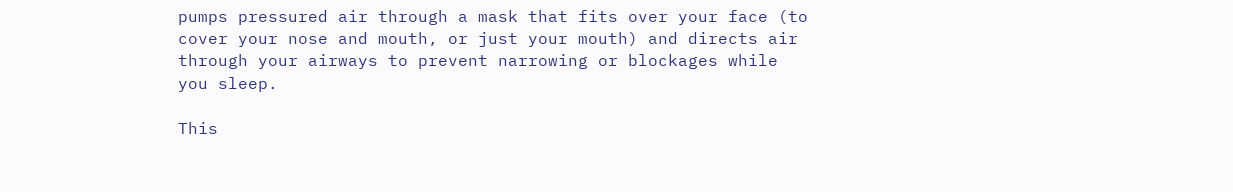pumps pressured air through a mask that fits over your face (to cover your nose and mouth, or just your mouth) and directs air through your airways to prevent narrowing or blockages while you sleep.

This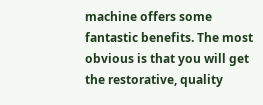machine offers some fantastic benefits. The most obvious is that you will get the restorative, quality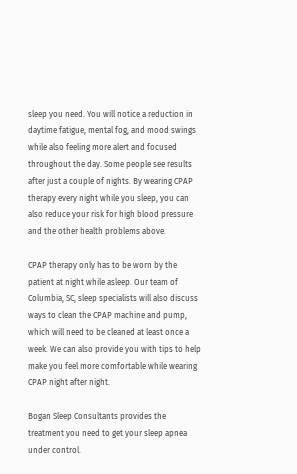sleep you need. You will notice a reduction in daytime fatigue, mental fog, and mood swings while also feeling more alert and focused throughout the day. Some people see results after just a couple of nights. By wearing CPAP therapy every night while you sleep, you can also reduce your risk for high blood pressure and the other health problems above.

CPAP therapy only has to be worn by the patient at night while asleep. Our team of Columbia, SC, sleep specialists will also discuss ways to clean the CPAP machine and pump, which will need to be cleaned at least once a week. We can also provide you with tips to help make you feel more comfortable while wearing CPAP night after night.

Bogan Sleep Consultants provides the treatment you need to get your sleep apnea under control.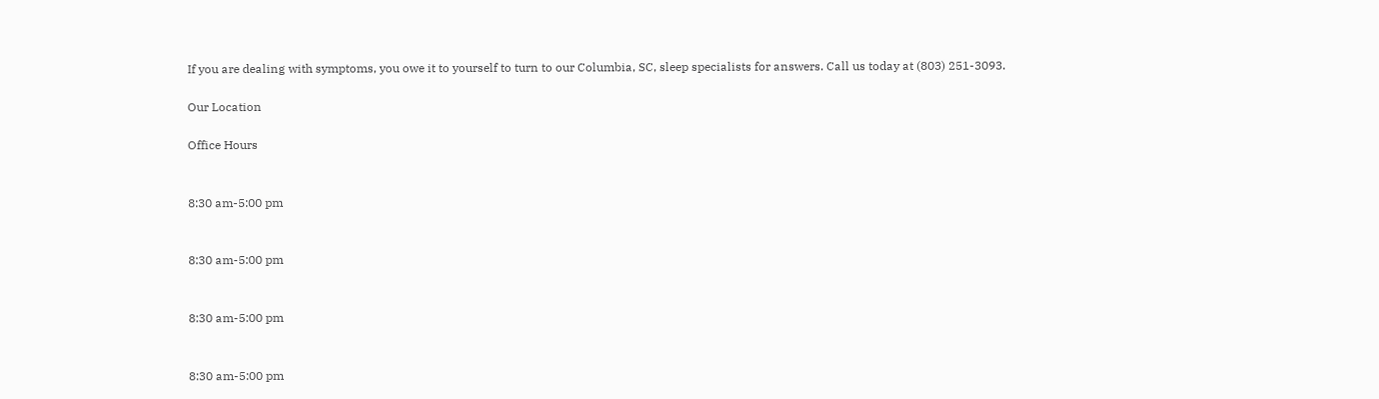If you are dealing with symptoms, you owe it to yourself to turn to our Columbia, SC, sleep specialists for answers. Call us today at (803) 251-3093.

Our Location

Office Hours


8:30 am-5:00 pm


8:30 am-5:00 pm


8:30 am-5:00 pm


8:30 am-5:00 pm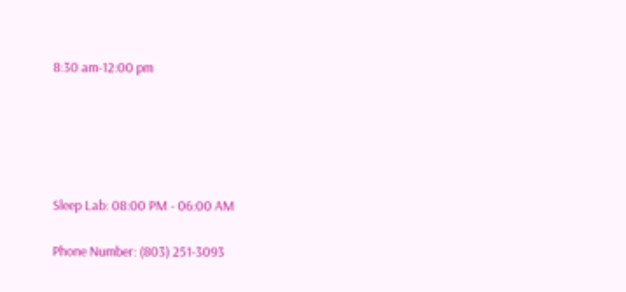8:30 am-12:00 pm





Sleep Lab: 08:00 PM - 06:00 AM

Phone Number: (803) 251-3093